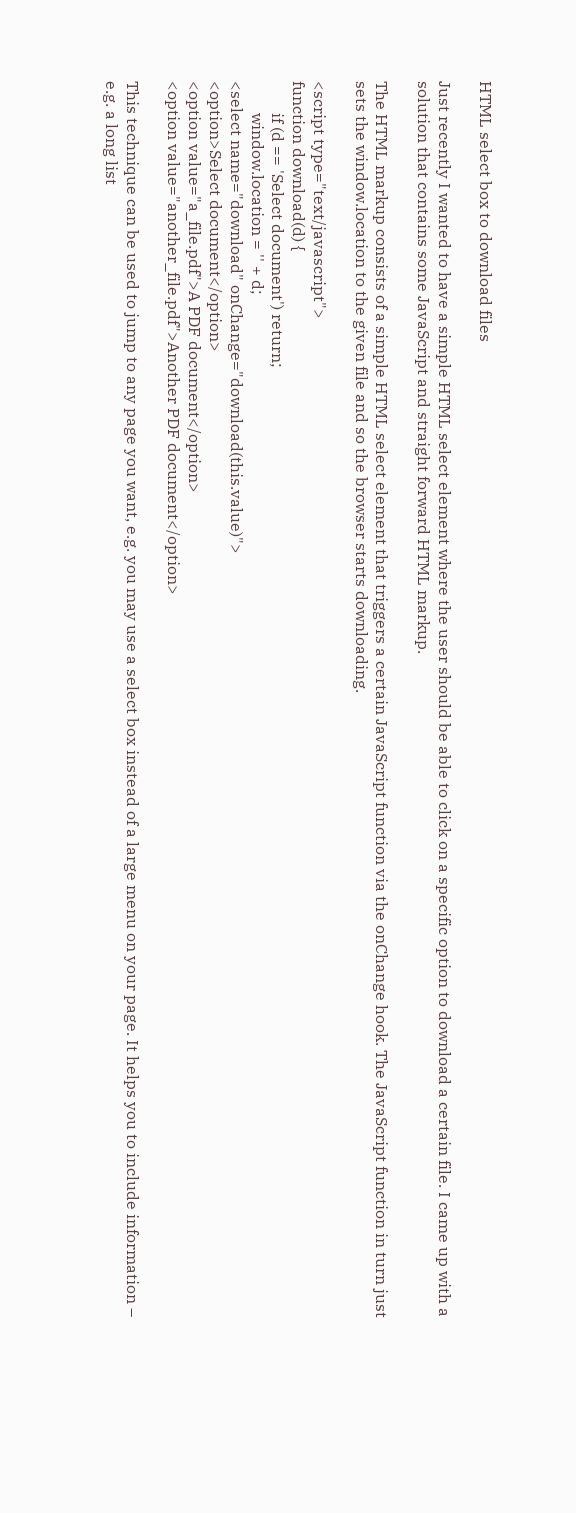HTML select box to download files

Just recently I wanted to have a simple HTML select element where the user should be able to click on a specific option to download a certain file. I came up with a solution that contains some JavaScript and straight forward HTML markup.

The HTML markup consists of a simple HTML select element that triggers a certain JavaScript function via the onChange hook. The JavaScript function in turn just sets the window.location to the given file and so the browser starts downloading.

<script type="text/javascript">
function download(d) {
        if (d == 'Select document') return;
        window.location = '' + d;
<select name="download" onChange="download(this.value)">
<option>Select document</option>
<option value="a_file.pdf">A PDF document</option>
<option value="another_file.pdf">Another PDF document</option>

This technique can be used to jump to any page you want, e.g. you may use a select box instead of a large menu on your page. It helps you to include information – e.g. a long list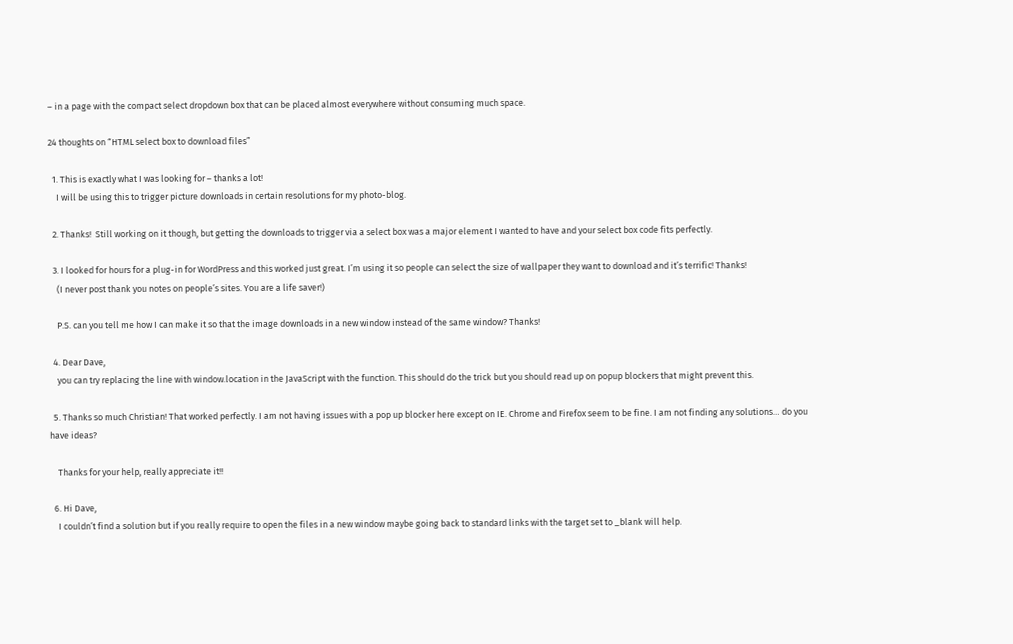– in a page with the compact select dropdown box that can be placed almost everywhere without consuming much space.

24 thoughts on “HTML select box to download files”

  1. This is exactly what I was looking for – thanks a lot!
    I will be using this to trigger picture downloads in certain resolutions for my photo-blog.

  2. Thanks!  Still working on it though, but getting the downloads to trigger via a select box was a major element I wanted to have and your select box code fits perfectly.

  3. I looked for hours for a plug-in for WordPress and this worked just great. I’m using it so people can select the size of wallpaper they want to download and it’s terrific! Thanks!
    (I never post thank you notes on people’s sites. You are a life saver!)

    P.S. can you tell me how I can make it so that the image downloads in a new window instead of the same window? Thanks!

  4. Dear Dave,
    you can try replacing the line with window.location in the JavaScript with the function. This should do the trick but you should read up on popup blockers that might prevent this.

  5. Thanks so much Christian! That worked perfectly. I am not having issues with a pop up blocker here except on IE. Chrome and Firefox seem to be fine. I am not finding any solutions… do you have ideas?

    Thanks for your help, really appreciate it!!

  6. Hi Dave,
    I couldn’t find a solution but if you really require to open the files in a new window maybe going back to standard links with the target set to _blank will help.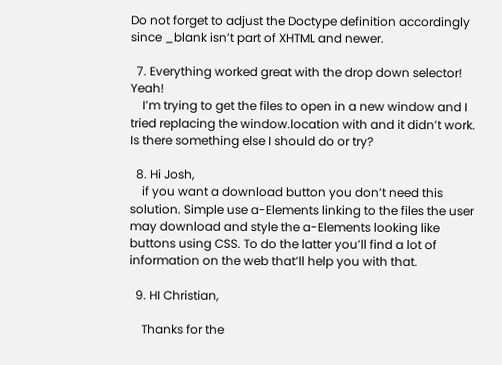Do not forget to adjust the Doctype definition accordingly since _blank isn’t part of XHTML and newer.

  7. Everything worked great with the drop down selector! Yeah!
    I’m trying to get the files to open in a new window and I tried replacing the window.location with and it didn’t work. Is there something else I should do or try?

  8. Hi Josh,
    if you want a download button you don’t need this solution. Simple use a-Elements linking to the files the user may download and style the a-Elements looking like buttons using CSS. To do the latter you’ll find a lot of information on the web that’ll help you with that.

  9. HI Christian,

    Thanks for the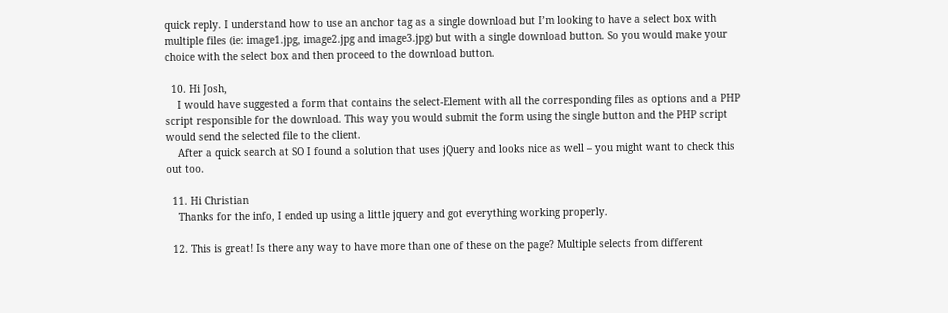quick reply. I understand how to use an anchor tag as a single download but I’m looking to have a select box with multiple files (ie: image1.jpg, image2.jpg and image3.jpg) but with a single download button. So you would make your choice with the select box and then proceed to the download button.

  10. Hi Josh,
    I would have suggested a form that contains the select-Element with all the corresponding files as options and a PHP script responsible for the download. This way you would submit the form using the single button and the PHP script would send the selected file to the client.
    After a quick search at SO I found a solution that uses jQuery and looks nice as well – you might want to check this out too.

  11. Hi Christian
    Thanks for the info, I ended up using a little jquery and got everything working properly.

  12. This is great! Is there any way to have more than one of these on the page? Multiple selects from different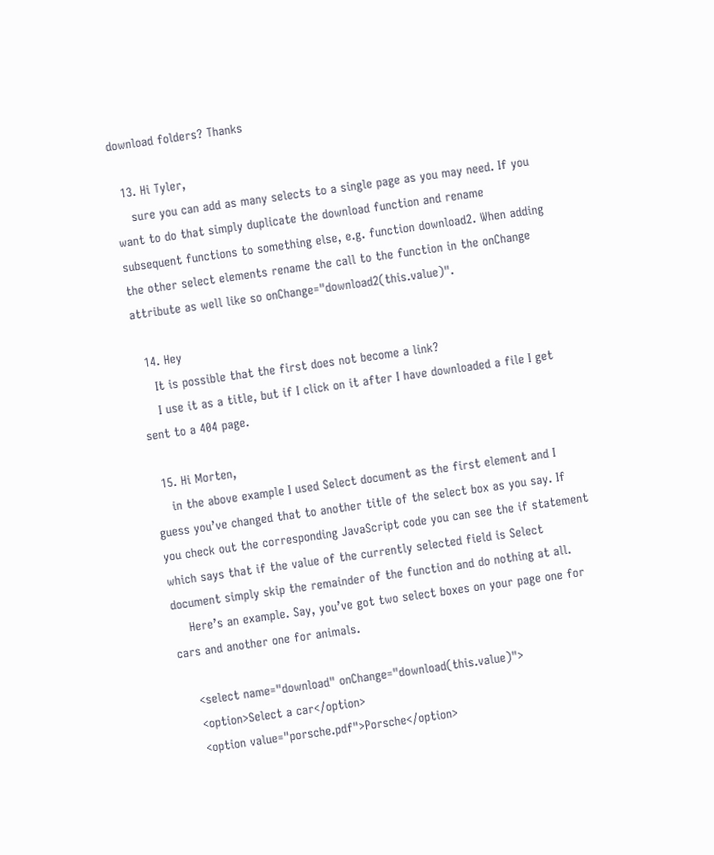download folders? Thanks

  13. Hi Tyler,
    sure you can add as many selects to a single page as you may need. If you want to do that simply duplicate the download function and rename subsequent functions to something else, e.g. function download2. When adding the other select elements rename the call to the function in the onChange attribute as well like so onChange="download2(this.value)".

  14. Hey
    It is possible that the first does not become a link?
    I use it as a title, but if I click on it after I have downloaded a file I get sent to a 404 page.

  15. Hi Morten,
    in the above example I used Select document as the first element and I guess you’ve changed that to another title of the select box as you say. If you check out the corresponding JavaScript code you can see the if statement which says that if the value of the currently selected field is Select document simply skip the remainder of the function and do nothing at all.
    Here’s an example. Say, you’ve got two select boxes on your page one for cars and another one for animals.

    <select name="download" onChange="download(this.value)">
    <option>Select a car</option>
    <option value="porsche.pdf">Porsche</option>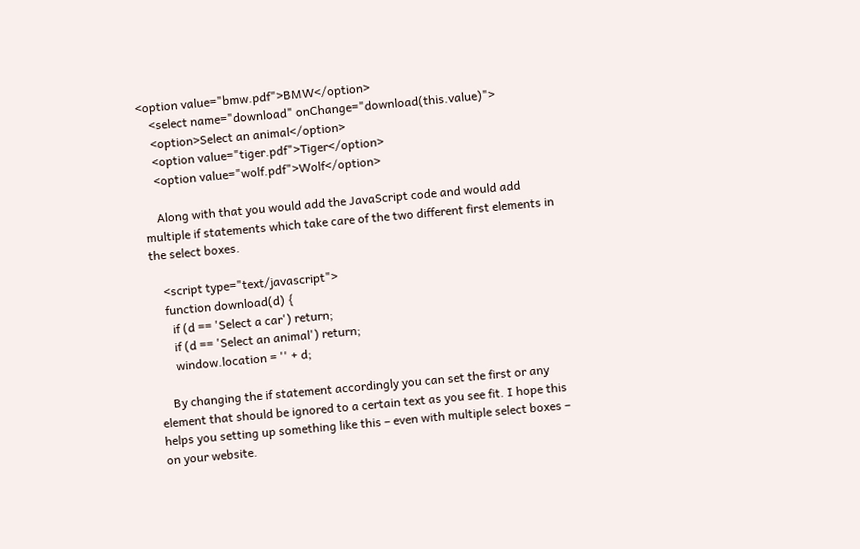<option value="bmw.pdf">BMW</option>
    <select name="download" onChange="download(this.value)">
    <option>Select an animal</option>
    <option value="tiger.pdf">Tiger</option>
    <option value="wolf.pdf">Wolf</option>

    Along with that you would add the JavaScript code and would add multiple if statements which take care of the two different first elements in the select boxes.

    <script type="text/javascript">
    function download(d) {
      if (d == 'Select a car') return;
      if (d == 'Select an animal') return;
      window.location = '' + d;

    By changing the if statement accordingly you can set the first or any element that should be ignored to a certain text as you see fit. I hope this helps you setting up something like this – even with multiple select boxes – on your website.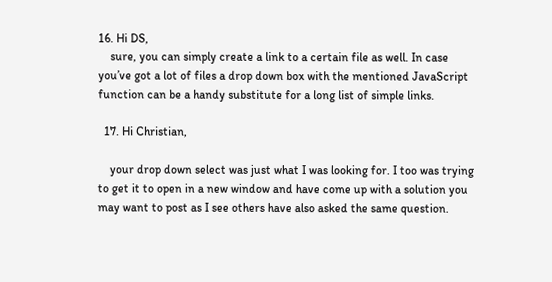16. Hi DS,
    sure, you can simply create a link to a certain file as well. In case you’ve got a lot of files a drop down box with the mentioned JavaScript function can be a handy substitute for a long list of simple links.

  17. Hi Christian,

    your drop down select was just what I was looking for. I too was trying to get it to open in a new window and have come up with a solution you may want to post as I see others have also asked the same question.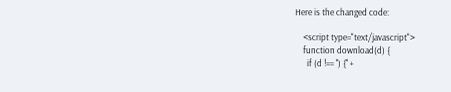Here is the changed code:

    <script type="text/javascript">
    function download(d) {
      if (d !== '') {'' +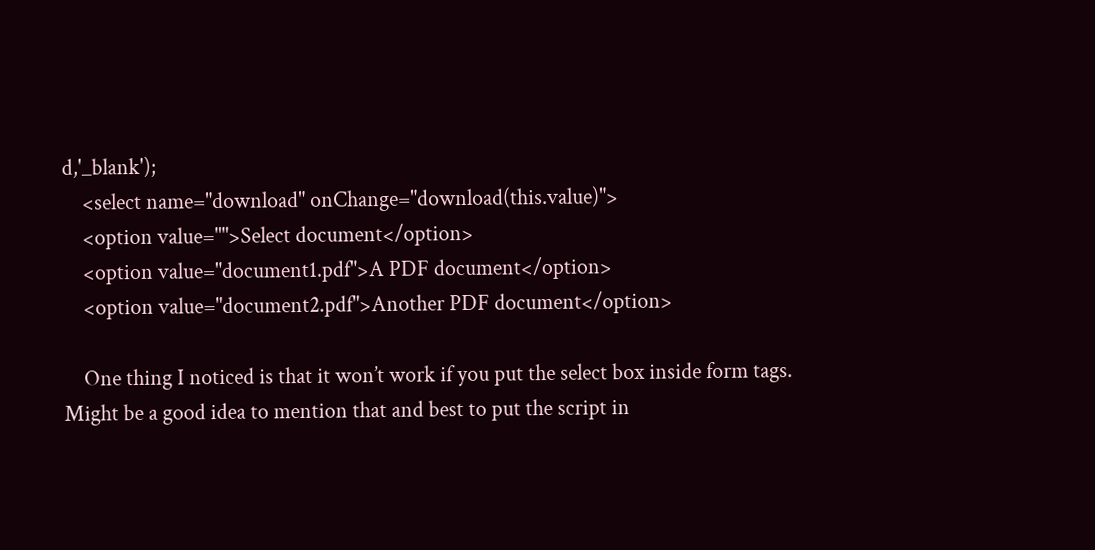d,'_blank');
    <select name="download" onChange="download(this.value)">
    <option value="">Select document</option>
    <option value="document1.pdf">A PDF document</option>
    <option value="document2.pdf">Another PDF document</option>

    One thing I noticed is that it won’t work if you put the select box inside form tags. Might be a good idea to mention that and best to put the script in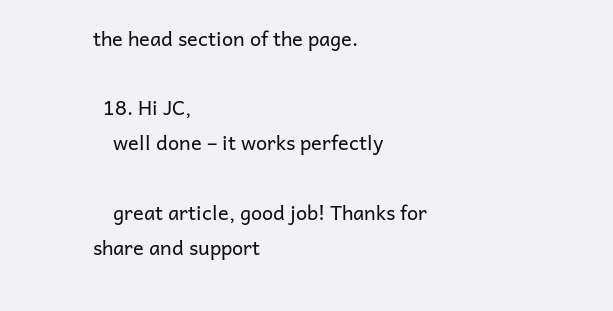the head section of the page.

  18. Hi JC,
    well done – it works perfectly

    great article, good job! Thanks for share and support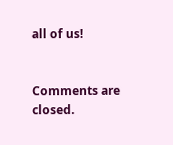all of us!


Comments are closed.